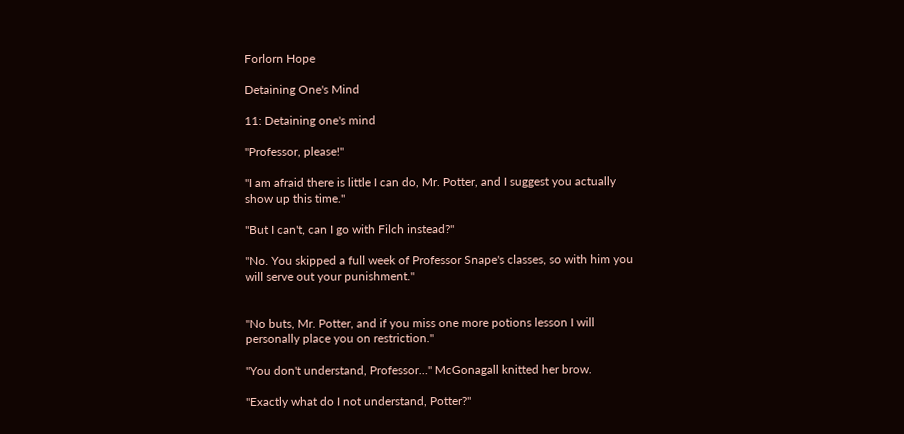Forlorn Hope

Detaining One's Mind

11: Detaining one's mind

"Professor, please!"

"I am afraid there is little I can do, Mr. Potter, and I suggest you actually show up this time."

"But I can't, can I go with Filch instead?"

"No. You skipped a full week of Professor Snape's classes, so with him you will serve out your punishment."


"No buts, Mr. Potter, and if you miss one more potions lesson I will personally place you on restriction."

"You don't understand, Professor…" McGonagall knitted her brow.

"Exactly what do I not understand, Potter?"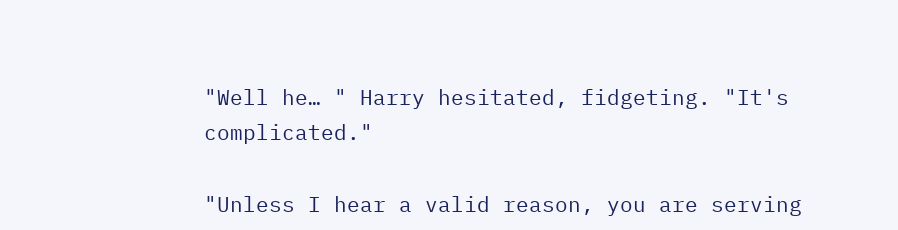"Well he… " Harry hesitated, fidgeting. "It's complicated."

"Unless I hear a valid reason, you are serving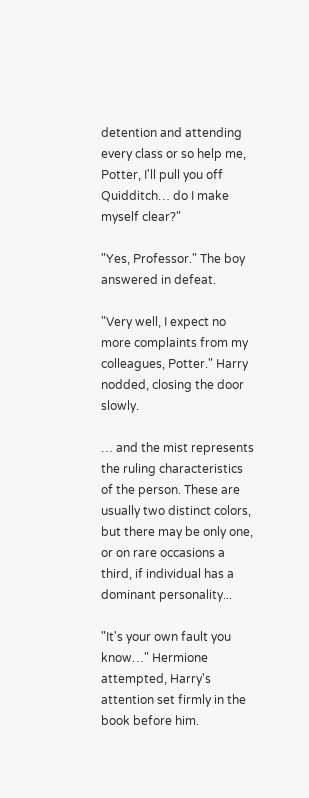detention and attending every class or so help me, Potter, I'll pull you off Quidditch… do I make myself clear?"

"Yes, Professor." The boy answered in defeat.

"Very well, I expect no more complaints from my colleagues, Potter." Harry nodded, closing the door slowly.

… and the mist represents the ruling characteristics of the person. These are usually two distinct colors, but there may be only one, or on rare occasions a third, if individual has a dominant personality...

"It's your own fault you know…" Hermione attempted, Harry's attention set firmly in the book before him.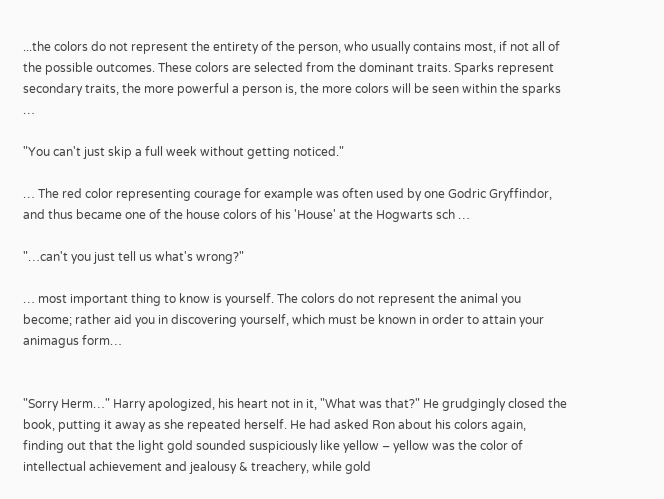...the colors do not represent the entirety of the person, who usually contains most, if not all of the possible outcomes. These colors are selected from the dominant traits. Sparks represent secondary traits, the more powerful a person is, the more colors will be seen within the sparks …

"You can't just skip a full week without getting noticed."

… The red color representing courage for example was often used by one Godric Gryffindor, and thus became one of the house colors of his 'House' at the Hogwarts sch …

"…can't you just tell us what's wrong?"

… most important thing to know is yourself. The colors do not represent the animal you become; rather aid you in discovering yourself, which must be known in order to attain your animagus form…


"Sorry Herm…" Harry apologized, his heart not in it, "What was that?" He grudgingly closed the book, putting it away as she repeated herself. He had asked Ron about his colors again, finding out that the light gold sounded suspiciously like yellow – yellow was the color of intellectual achievement and jealousy & treachery, while gold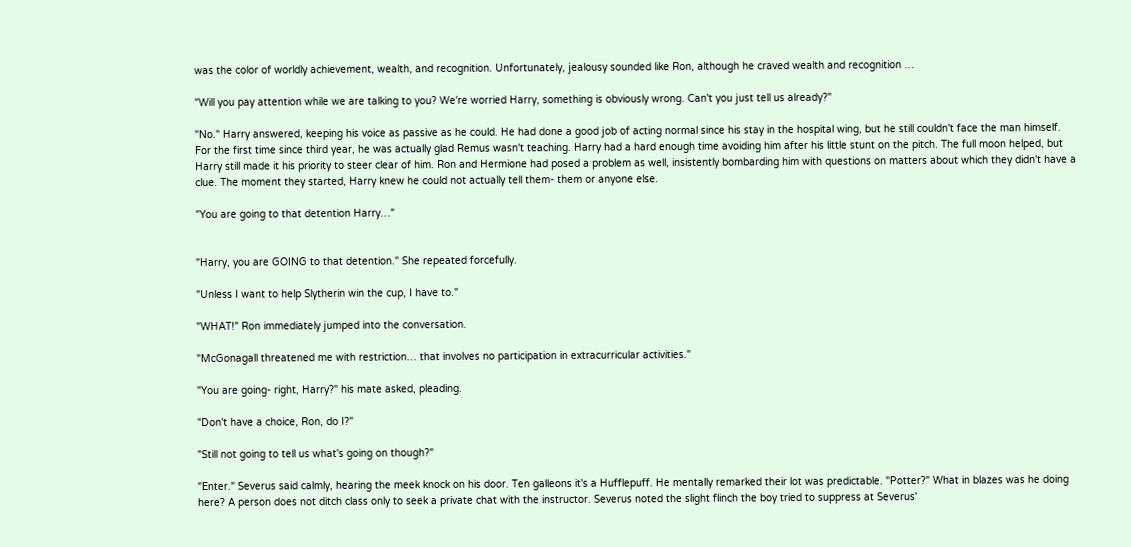was the color of worldly achievement, wealth, and recognition. Unfortunately, jealousy sounded like Ron, although he craved wealth and recognition …

"Will you pay attention while we are talking to you? We're worried Harry, something is obviously wrong. Can't you just tell us already?"

"No." Harry answered, keeping his voice as passive as he could. He had done a good job of acting normal since his stay in the hospital wing, but he still couldn't face the man himself. For the first time since third year, he was actually glad Remus wasn't teaching. Harry had a hard enough time avoiding him after his little stunt on the pitch. The full moon helped, but Harry still made it his priority to steer clear of him. Ron and Hermione had posed a problem as well, insistently bombarding him with questions on matters about which they didn't have a clue. The moment they started, Harry knew he could not actually tell them- them or anyone else.

"You are going to that detention Harry…"


"Harry, you are GOING to that detention." She repeated forcefully.

"Unless I want to help Slytherin win the cup, I have to."

"WHAT!" Ron immediately jumped into the conversation.

"McGonagall threatened me with restriction… that involves no participation in extracurricular activities."

"You are going- right, Harry?" his mate asked, pleading.

"Don't have a choice, Ron, do I?"

"Still not going to tell us what's going on though?"

"Enter." Severus said calmly, hearing the meek knock on his door. Ten galleons it's a Hufflepuff. He mentally remarked their lot was predictable. "Potter?" What in blazes was he doing here? A person does not ditch class only to seek a private chat with the instructor. Severus noted the slight flinch the boy tried to suppress at Severus'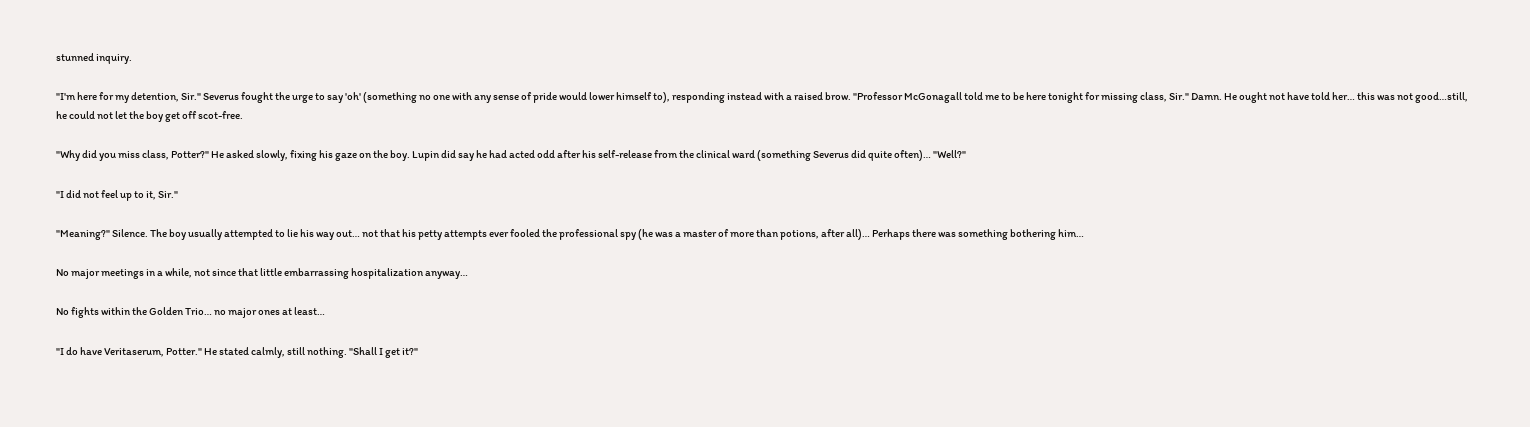stunned inquiry.

"I'm here for my detention, Sir." Severus fought the urge to say 'oh' (something no one with any sense of pride would lower himself to), responding instead with a raised brow. "Professor McGonagall told me to be here tonight for missing class, Sir." Damn. He ought not have told her… this was not good…still, he could not let the boy get off scot-free.

"Why did you miss class, Potter?" He asked slowly, fixing his gaze on the boy. Lupin did say he had acted odd after his self-release from the clinical ward (something Severus did quite often)… "Well?"

"I did not feel up to it, Sir."

"Meaning?" Silence. The boy usually attempted to lie his way out… not that his petty attempts ever fooled the professional spy (he was a master of more than potions, after all)… Perhaps there was something bothering him…

No major meetings in a while, not since that little embarrassing hospitalization anyway…

No fights within the Golden Trio… no major ones at least…

"I do have Veritaserum, Potter." He stated calmly, still nothing. "Shall I get it?"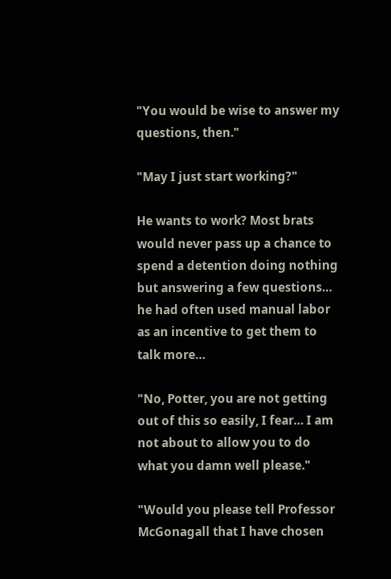"You would be wise to answer my questions, then."

"May I just start working?"

He wants to work? Most brats would never pass up a chance to spend a detention doing nothing but answering a few questions… he had often used manual labor as an incentive to get them to talk more…

"No, Potter, you are not getting out of this so easily, I fear… I am not about to allow you to do what you damn well please."

"Would you please tell Professor McGonagall that I have chosen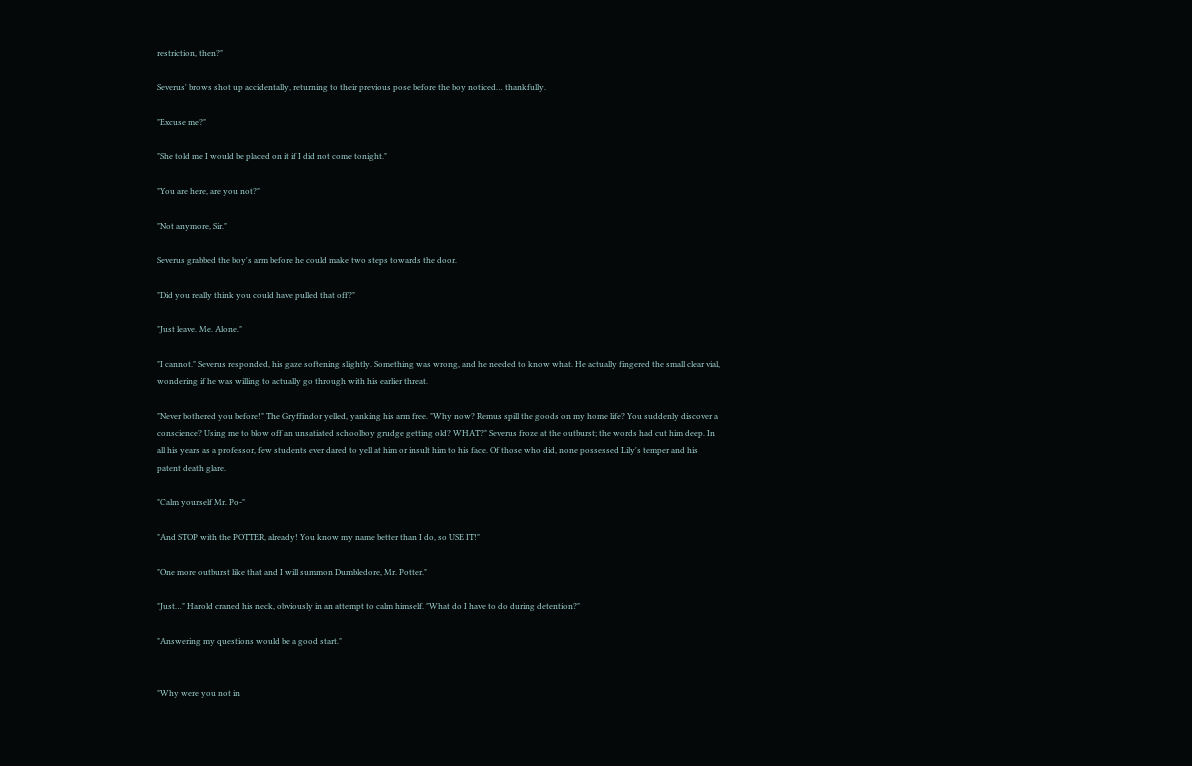restriction, then?"

Severus' brows shot up accidentally, returning to their previous pose before the boy noticed… thankfully.

"Excuse me?"

"She told me I would be placed on it if I did not come tonight."

"You are here, are you not?"

"Not anymore, Sir."

Severus grabbed the boy's arm before he could make two steps towards the door.

"Did you really think you could have pulled that off?"

"Just leave. Me. Alone."

"I cannot." Severus responded, his gaze softening slightly. Something was wrong, and he needed to know what. He actually fingered the small clear vial, wondering if he was willing to actually go through with his earlier threat.

"Never bothered you before!" The Gryffindor yelled, yanking his arm free. "Why now? Remus spill the goods on my home life? You suddenly discover a conscience? Using me to blow off an unsatiated schoolboy grudge getting old? WHAT?" Severus froze at the outburst; the words had cut him deep. In all his years as a professor, few students ever dared to yell at him or insult him to his face. Of those who did, none possessed Lily's temper and his patent death glare.

"Calm yourself Mr. Po-"

"And STOP with the POTTER, already! You know my name better than I do, so USE IT!"

"One more outburst like that and I will summon Dumbledore, Mr. Potter."

"Just…" Harold craned his neck, obviously in an attempt to calm himself. "What do I have to do during detention?"

"Answering my questions would be a good start."


"Why were you not in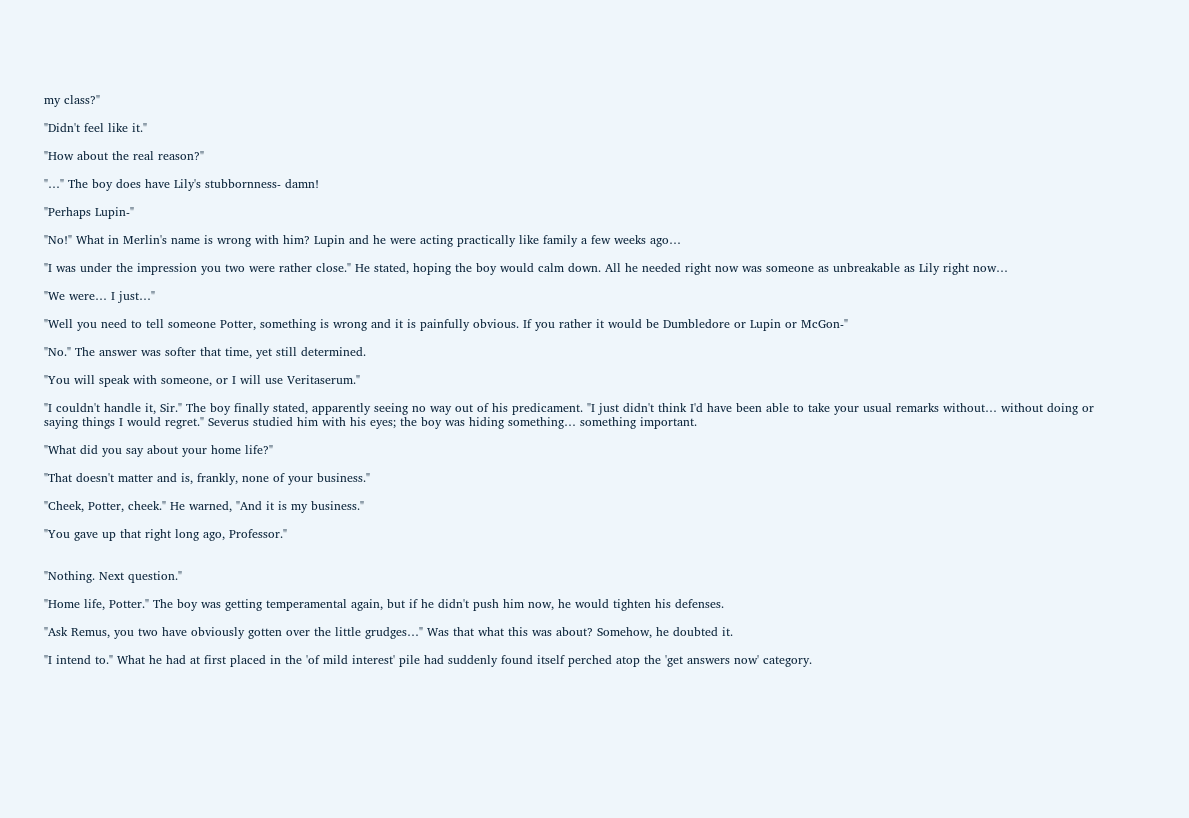my class?"

"Didn't feel like it."

"How about the real reason?"

"…" The boy does have Lily's stubbornness- damn!

"Perhaps Lupin-"

"No!" What in Merlin's name is wrong with him? Lupin and he were acting practically like family a few weeks ago…

"I was under the impression you two were rather close." He stated, hoping the boy would calm down. All he needed right now was someone as unbreakable as Lily right now…

"We were… I just…"

"Well you need to tell someone Potter, something is wrong and it is painfully obvious. If you rather it would be Dumbledore or Lupin or McGon-"

"No." The answer was softer that time, yet still determined.

"You will speak with someone, or I will use Veritaserum."

"I couldn't handle it, Sir." The boy finally stated, apparently seeing no way out of his predicament. "I just didn't think I'd have been able to take your usual remarks without… without doing or saying things I would regret." Severus studied him with his eyes; the boy was hiding something… something important.

"What did you say about your home life?"

"That doesn't matter and is, frankly, none of your business."

"Cheek, Potter, cheek." He warned, "And it is my business."

"You gave up that right long ago, Professor."


"Nothing. Next question."

"Home life, Potter." The boy was getting temperamental again, but if he didn't push him now, he would tighten his defenses.

"Ask Remus, you two have obviously gotten over the little grudges…" Was that what this was about? Somehow, he doubted it.

"I intend to." What he had at first placed in the 'of mild interest' pile had suddenly found itself perched atop the 'get answers now' category.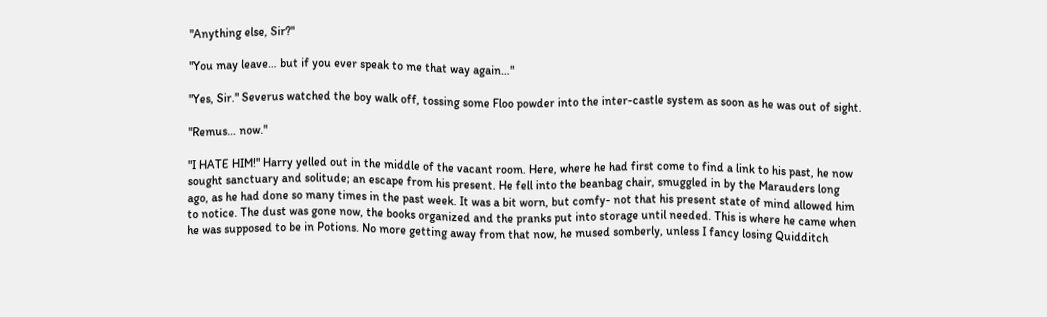"Anything else, Sir?"

"You may leave… but if you ever speak to me that way again…"

"Yes, Sir." Severus watched the boy walk off, tossing some Floo powder into the inter-castle system as soon as he was out of sight.

"Remus… now."

"I HATE HIM!" Harry yelled out in the middle of the vacant room. Here, where he had first come to find a link to his past, he now sought sanctuary and solitude; an escape from his present. He fell into the beanbag chair, smuggled in by the Marauders long ago, as he had done so many times in the past week. It was a bit worn, but comfy- not that his present state of mind allowed him to notice. The dust was gone now, the books organized and the pranks put into storage until needed. This is where he came when he was supposed to be in Potions. No more getting away from that now, he mused somberly, unless I fancy losing Quidditch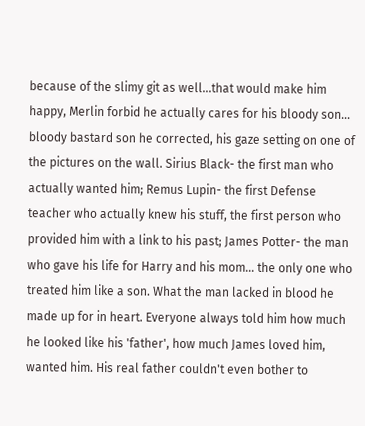because of the slimy git as well…that would make him happy, Merlin forbid he actually cares for his bloody son… bloody bastard son he corrected, his gaze setting on one of the pictures on the wall. Sirius Black- the first man who actually wanted him; Remus Lupin- the first Defense teacher who actually knew his stuff, the first person who provided him with a link to his past; James Potter- the man who gave his life for Harry and his mom… the only one who treated him like a son. What the man lacked in blood he made up for in heart. Everyone always told him how much he looked like his 'father', how much James loved him, wanted him. His real father couldn't even bother to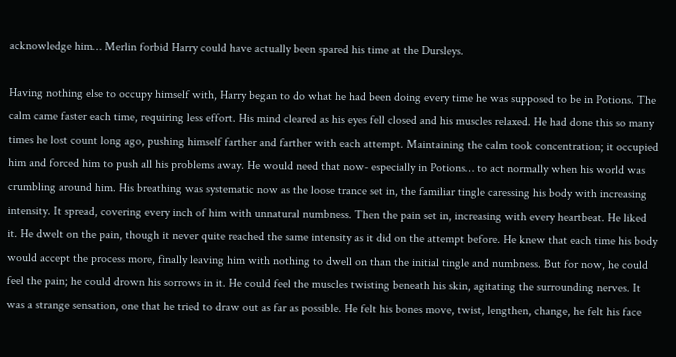acknowledge him… Merlin forbid Harry could have actually been spared his time at the Dursleys.

Having nothing else to occupy himself with, Harry began to do what he had been doing every time he was supposed to be in Potions. The calm came faster each time, requiring less effort. His mind cleared as his eyes fell closed and his muscles relaxed. He had done this so many times he lost count long ago, pushing himself farther and farther with each attempt. Maintaining the calm took concentration; it occupied him and forced him to push all his problems away. He would need that now- especially in Potions… to act normally when his world was crumbling around him. His breathing was systematic now as the loose trance set in, the familiar tingle caressing his body with increasing intensity. It spread, covering every inch of him with unnatural numbness. Then the pain set in, increasing with every heartbeat. He liked it. He dwelt on the pain, though it never quite reached the same intensity as it did on the attempt before. He knew that each time his body would accept the process more, finally leaving him with nothing to dwell on than the initial tingle and numbness. But for now, he could feel the pain; he could drown his sorrows in it. He could feel the muscles twisting beneath his skin, agitating the surrounding nerves. It was a strange sensation, one that he tried to draw out as far as possible. He felt his bones move, twist, lengthen, change, he felt his face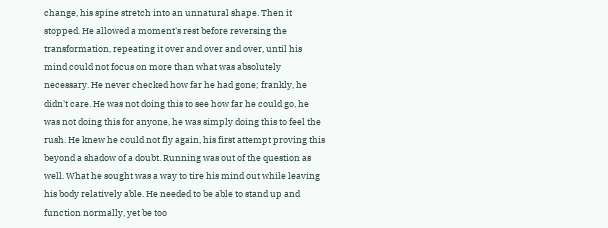change, his spine stretch into an unnatural shape. Then it stopped. He allowed a moment's rest before reversing the transformation, repeating it over and over and over, until his mind could not focus on more than what was absolutely necessary. He never checked how far he had gone; frankly, he didn't care. He was not doing this to see how far he could go, he was not doing this for anyone, he was simply doing this to feel the rush. He knew he could not fly again, his first attempt proving this beyond a shadow of a doubt. Running was out of the question as well. What he sought was a way to tire his mind out while leaving his body relatively able. He needed to be able to stand up and function normally, yet be too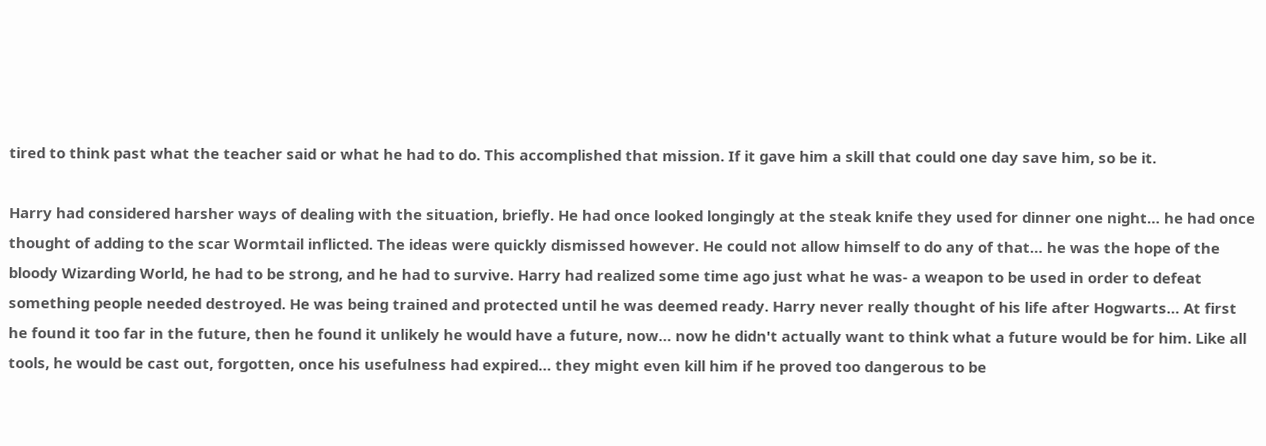tired to think past what the teacher said or what he had to do. This accomplished that mission. If it gave him a skill that could one day save him, so be it.

Harry had considered harsher ways of dealing with the situation, briefly. He had once looked longingly at the steak knife they used for dinner one night… he had once thought of adding to the scar Wormtail inflicted. The ideas were quickly dismissed however. He could not allow himself to do any of that… he was the hope of the bloody Wizarding World, he had to be strong, and he had to survive. Harry had realized some time ago just what he was- a weapon to be used in order to defeat something people needed destroyed. He was being trained and protected until he was deemed ready. Harry never really thought of his life after Hogwarts… At first he found it too far in the future, then he found it unlikely he would have a future, now… now he didn't actually want to think what a future would be for him. Like all tools, he would be cast out, forgotten, once his usefulness had expired… they might even kill him if he proved too dangerous to be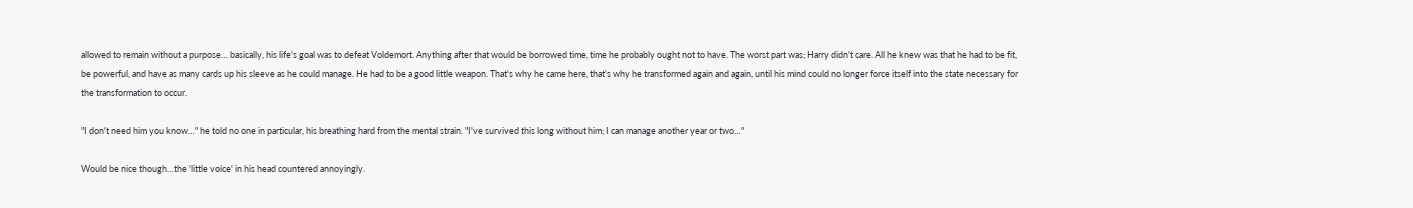allowed to remain without a purpose… basically, his life's goal was to defeat Voldemort. Anything after that would be borrowed time, time he probably ought not to have. The worst part was; Harry didn't care. All he knew was that he had to be fit, be powerful, and have as many cards up his sleeve as he could manage. He had to be a good little weapon. That's why he came here, that's why he transformed again and again, until his mind could no longer force itself into the state necessary for the transformation to occur.

"I don't need him you know…" he told no one in particular, his breathing hard from the mental strain. "I've survived this long without him; I can manage another year or two…"

Would be nice though…the 'little voice' in his head countered annoyingly.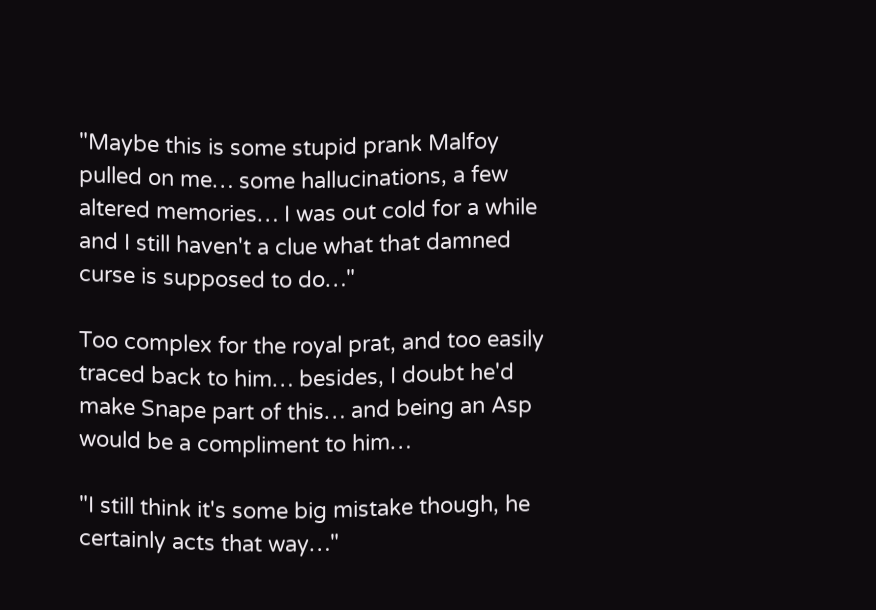"Maybe this is some stupid prank Malfoy pulled on me… some hallucinations, a few altered memories… I was out cold for a while and I still haven't a clue what that damned curse is supposed to do…"

Too complex for the royal prat, and too easily traced back to him… besides, I doubt he'd make Snape part of this… and being an Asp would be a compliment to him…

"I still think it's some big mistake though, he certainly acts that way…"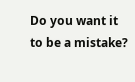Do you want it to be a mistake?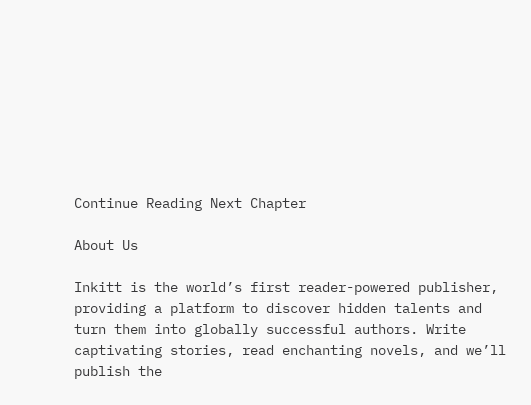Continue Reading Next Chapter

About Us

Inkitt is the world’s first reader-powered publisher, providing a platform to discover hidden talents and turn them into globally successful authors. Write captivating stories, read enchanting novels, and we’ll publish the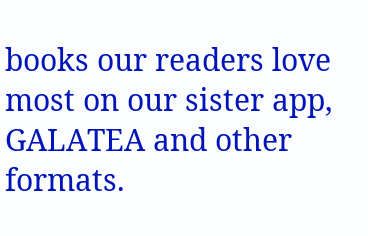books our readers love most on our sister app, GALATEA and other formats.